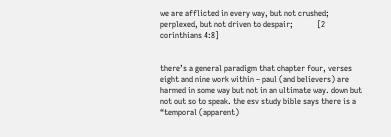we are afflicted in every way, but not crushed; perplexed, but not driven to despair;            [2 corinthians 4:8]


there’s a general paradigm that chapter four, verses eight and nine work within – paul (and believers) are harmed in some way but not in an ultimate way. down but not out so to speak. the esv study bible says there is a “temporal (apparent)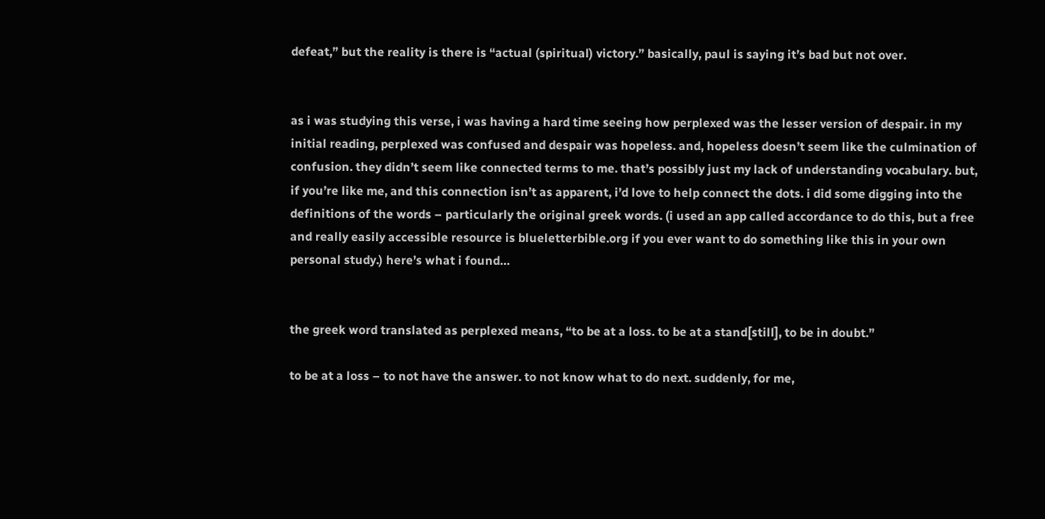defeat,” but the reality is there is “actual (spiritual) victory.” basically, paul is saying it’s bad but not over.


as i was studying this verse, i was having a hard time seeing how perplexed was the lesser version of despair. in my initial reading, perplexed was confused and despair was hopeless. and, hopeless doesn’t seem like the culmination of confusion. they didn’t seem like connected terms to me. that’s possibly just my lack of understanding vocabulary. but, if you’re like me, and this connection isn’t as apparent, i’d love to help connect the dots. i did some digging into the definitions of the words – particularly the original greek words. (i used an app called accordance to do this, but a free and really easily accessible resource is blueletterbible.org if you ever want to do something like this in your own personal study.) here’s what i found…


the greek word translated as perplexed means, “to be at a loss. to be at a stand[still], to be in doubt.”

to be at a loss – to not have the answer. to not know what to do next. suddenly, for me,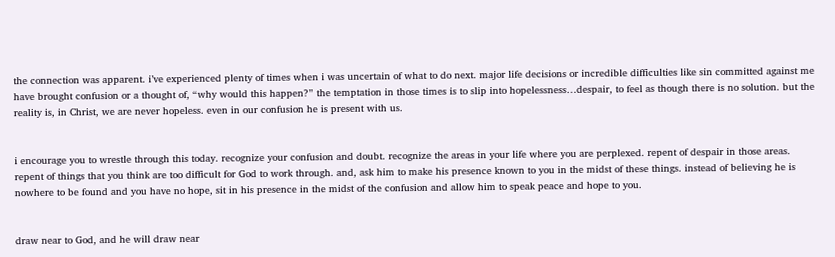the connection was apparent. i’ve experienced plenty of times when i was uncertain of what to do next. major life decisions or incredible difficulties like sin committed against me have brought confusion or a thought of, “why would this happen?” the temptation in those times is to slip into hopelessness…despair, to feel as though there is no solution. but the reality is, in Christ, we are never hopeless. even in our confusion he is present with us.


i encourage you to wrestle through this today. recognize your confusion and doubt. recognize the areas in your life where you are perplexed. repent of despair in those areas. repent of things that you think are too difficult for God to work through. and, ask him to make his presence known to you in the midst of these things. instead of believing he is nowhere to be found and you have no hope, sit in his presence in the midst of the confusion and allow him to speak peace and hope to you.


draw near to God, and he will draw near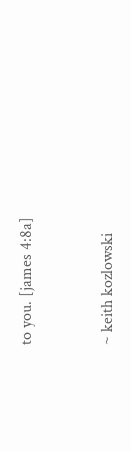to you. [james 4:8a]


~ keith kozlowski